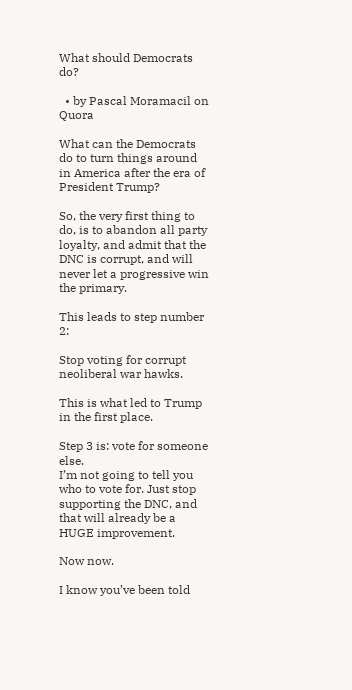What should Democrats do?

  • by Pascal Moramacil on Quora

What can the Democrats do to turn things around in America after the era of President Trump?

So, the very first thing to do, is to abandon all party loyalty, and admit that the DNC is corrupt, and will never let a progressive win the primary.

This leads to step number 2:

Stop voting for corrupt neoliberal war hawks.

This is what led to Trump in the first place.

Step 3 is: vote for someone else.
I’m not going to tell you who to vote for. Just stop supporting the DNC, and that will already be a HUGE improvement.

Now now.

I know you’ve been told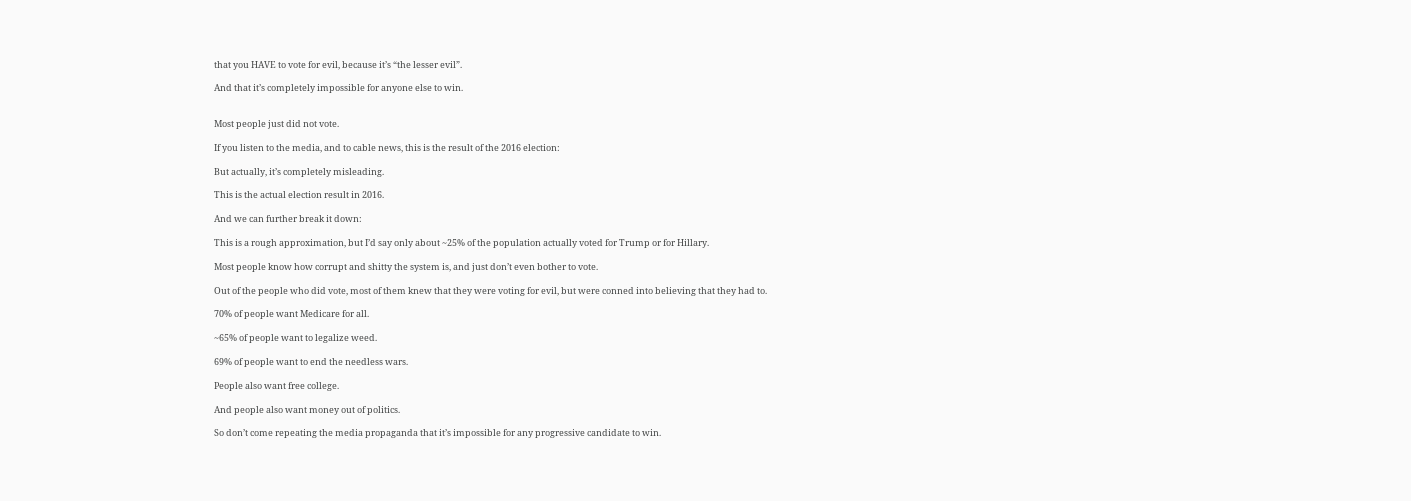that you HAVE to vote for evil, because it’s “the lesser evil”.

And that it’s completely impossible for anyone else to win.


Most people just did not vote.

If you listen to the media, and to cable news, this is the result of the 2016 election:

But actually, it’s completely misleading.

This is the actual election result in 2016.

And we can further break it down:

This is a rough approximation, but I’d say only about ~25% of the population actually voted for Trump or for Hillary.

Most people know how corrupt and shitty the system is, and just don’t even bother to vote.

Out of the people who did vote, most of them knew that they were voting for evil, but were conned into believing that they had to.

70% of people want Medicare for all.

~65% of people want to legalize weed.

69% of people want to end the needless wars.

People also want free college.

And people also want money out of politics.

So don’t come repeating the media propaganda that it’s impossible for any progressive candidate to win.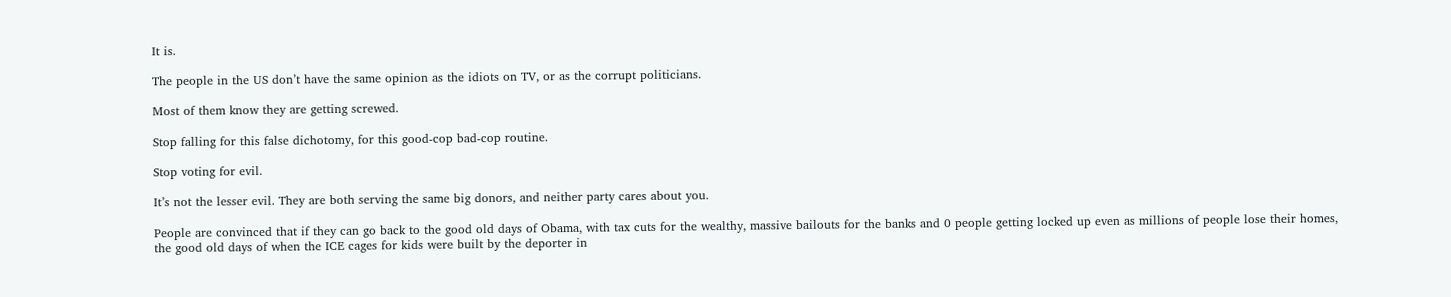It is.

The people in the US don’t have the same opinion as the idiots on TV, or as the corrupt politicians.

Most of them know they are getting screwed.

Stop falling for this false dichotomy, for this good-cop bad-cop routine.

Stop voting for evil.

It’s not the lesser evil. They are both serving the same big donors, and neither party cares about you.

People are convinced that if they can go back to the good old days of Obama, with tax cuts for the wealthy, massive bailouts for the banks and 0 people getting locked up even as millions of people lose their homes, the good old days of when the ICE cages for kids were built by the deporter in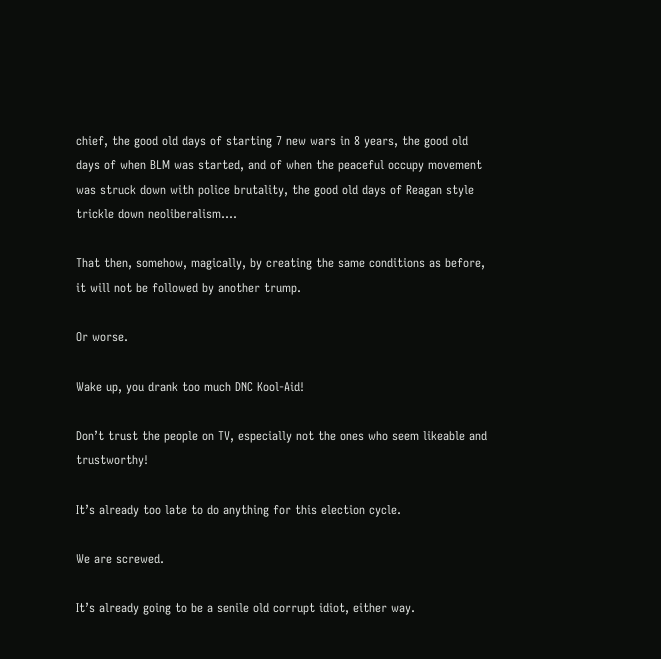chief, the good old days of starting 7 new wars in 8 years, the good old days of when BLM was started, and of when the peaceful occupy movement was struck down with police brutality, the good old days of Reagan style trickle down neoliberalism….

That then, somehow, magically, by creating the same conditions as before, it will not be followed by another trump.

Or worse.

Wake up, you drank too much DNC Kool-Aid!

Don’t trust the people on TV, especially not the ones who seem likeable and trustworthy!

It’s already too late to do anything for this election cycle.

We are screwed.

It’s already going to be a senile old corrupt idiot, either way.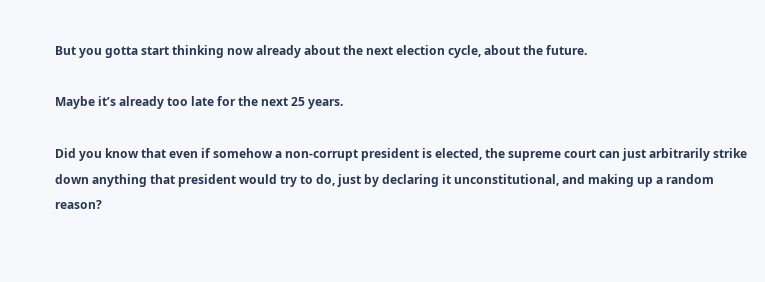But you gotta start thinking now already about the next election cycle, about the future.

Maybe it’s already too late for the next 25 years.

Did you know that even if somehow a non-corrupt president is elected, the supreme court can just arbitrarily strike down anything that president would try to do, just by declaring it unconstitutional, and making up a random reason?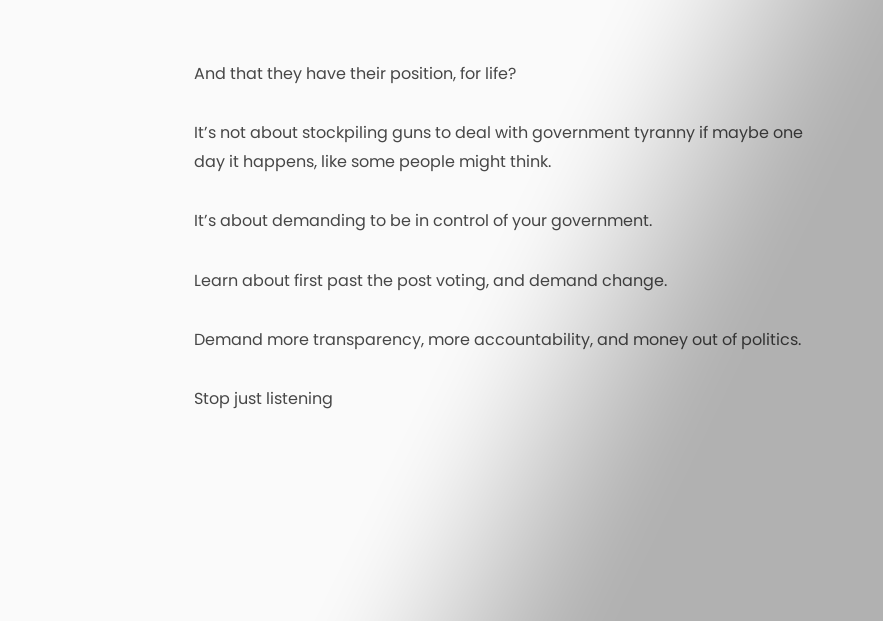And that they have their position, for life?

It’s not about stockpiling guns to deal with government tyranny if maybe one day it happens, like some people might think.

It’s about demanding to be in control of your government.

Learn about first past the post voting, and demand change.

Demand more transparency, more accountability, and money out of politics.

Stop just listening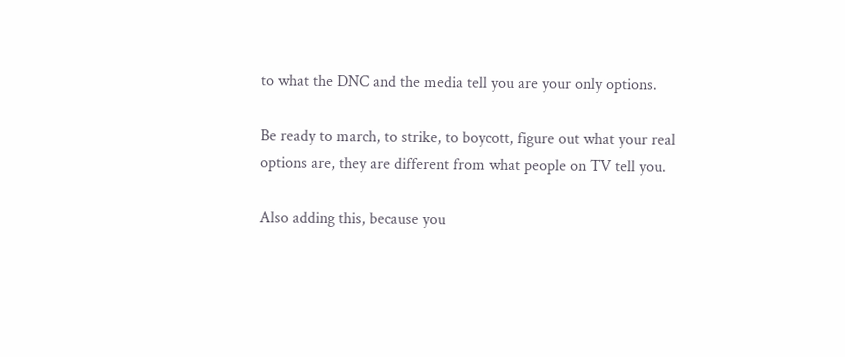to what the DNC and the media tell you are your only options.

Be ready to march, to strike, to boycott, figure out what your real options are, they are different from what people on TV tell you.

Also adding this, because you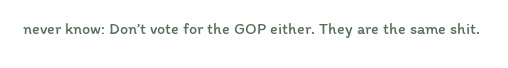never know: Don’t vote for the GOP either. They are the same shit.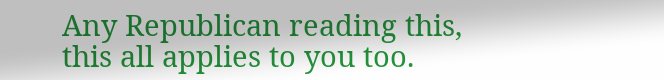Any Republican reading this, this all applies to you too.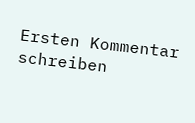Ersten Kommentar schreiben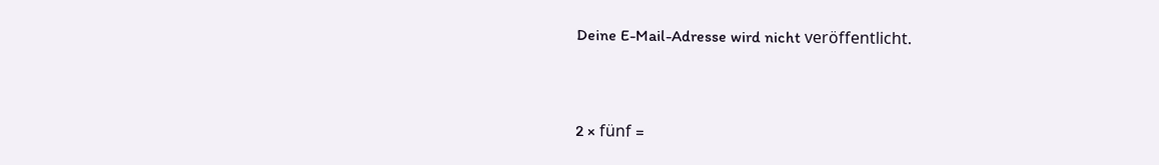Deine E-Mail-Adresse wird nicht veröffentlicht.


2 × fünf =